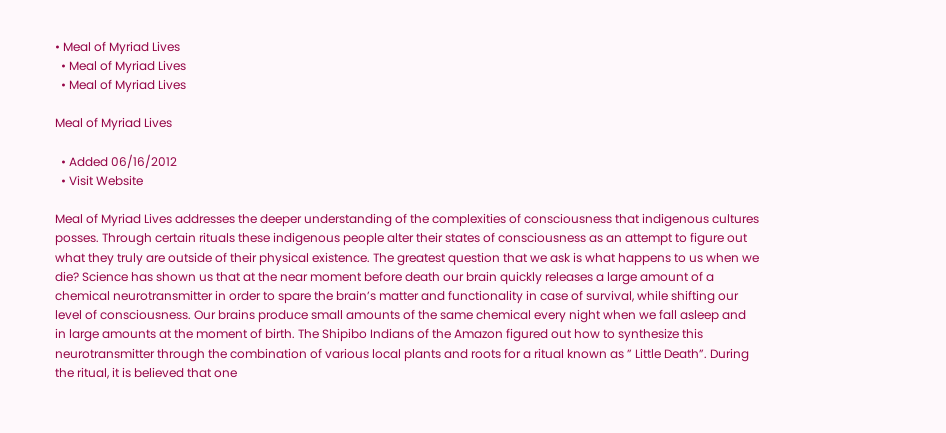• Meal of Myriad Lives
  • Meal of Myriad Lives
  • Meal of Myriad Lives

Meal of Myriad Lives

  • Added 06/16/2012
  • Visit Website

Meal of Myriad Lives addresses the deeper understanding of the complexities of consciousness that indigenous cultures posses. Through certain rituals these indigenous people alter their states of consciousness as an attempt to figure out what they truly are outside of their physical existence. The greatest question that we ask is what happens to us when we die? Science has shown us that at the near moment before death our brain quickly releases a large amount of a chemical neurotransmitter in order to spare the brain’s matter and functionality in case of survival, while shifting our level of consciousness. Our brains produce small amounts of the same chemical every night when we fall asleep and in large amounts at the moment of birth. The Shipibo Indians of the Amazon figured out how to synthesize this neurotransmitter through the combination of various local plants and roots for a ritual known as ” Little Death”. During the ritual, it is believed that one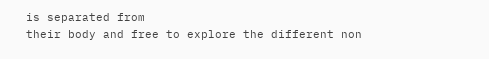is separated from
their body and free to explore the different non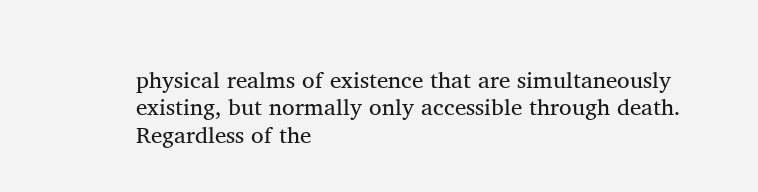physical realms of existence that are simultaneously existing, but normally only accessible through death. Regardless of the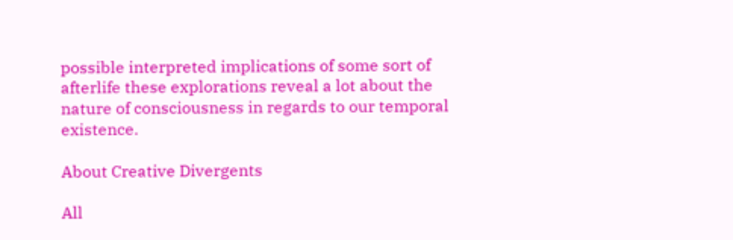possible interpreted implications of some sort of afterlife these explorations reveal a lot about the nature of consciousness in regards to our temporal existence.

About Creative Divergents

All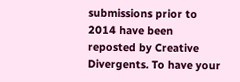submissions prior to 2014 have been reposted by Creative Divergents. To have your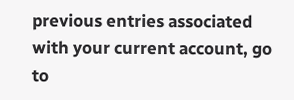previous entries associated with your current account, go to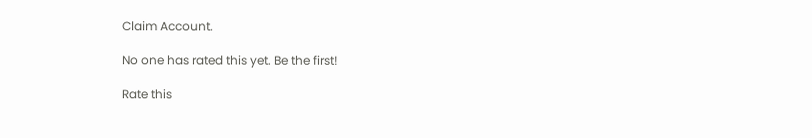Claim Account.

No one has rated this yet. Be the first!

Rate this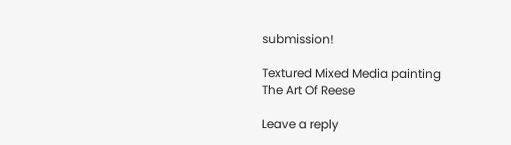submission!

Textured Mixed Media painting
The Art Of Reese

Leave a reply